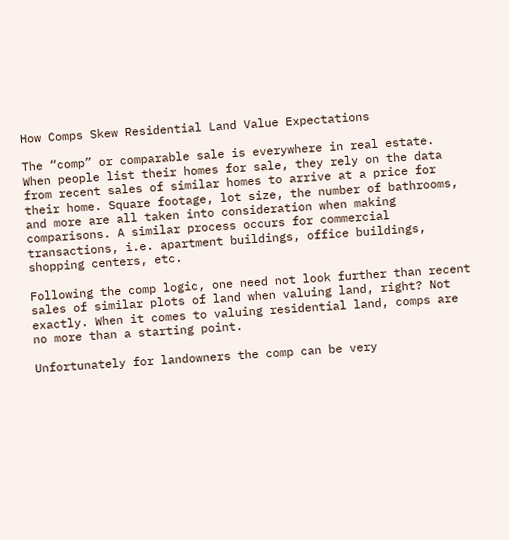How Comps Skew Residential Land Value Expectations

The “comp” or comparable sale is everywhere in real estate. When people list their homes for sale, they rely on the data from recent sales of similar homes to arrive at a price for their home. Square footage, lot size, the number of bathrooms, and more are all taken into consideration when making comparisons. A similar process occurs for commercial transactions, i.e. apartment buildings, office buildings, shopping centers, etc.

Following the comp logic, one need not look further than recent sales of similar plots of land when valuing land, right? Not exactly. When it comes to valuing residential land, comps are no more than a starting point.

Unfortunately for landowners the comp can be very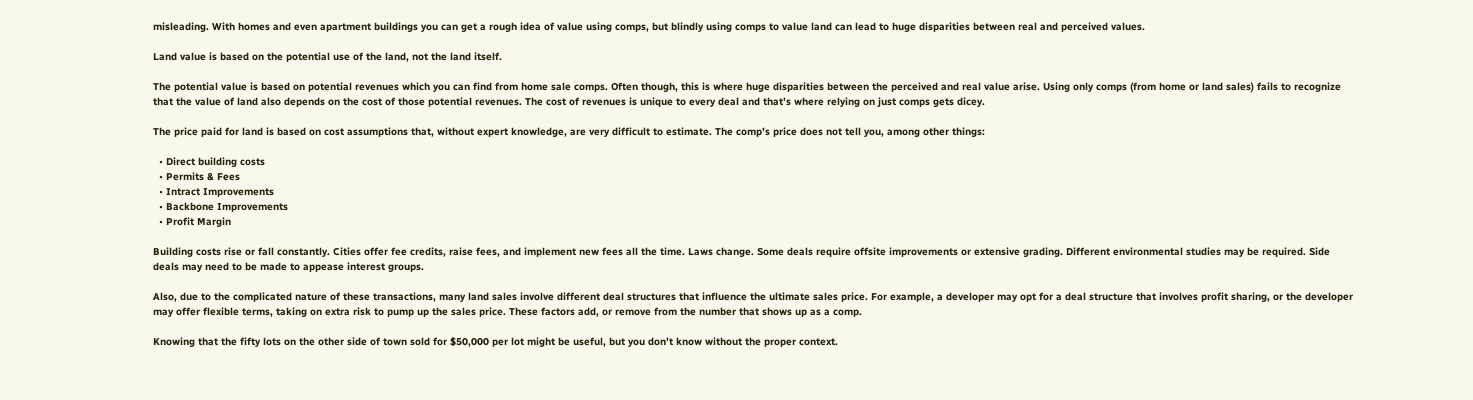misleading. With homes and even apartment buildings you can get a rough idea of value using comps, but blindly using comps to value land can lead to huge disparities between real and perceived values.

Land value is based on the potential use of the land, not the land itself.

The potential value is based on potential revenues which you can find from home sale comps. Often though, this is where huge disparities between the perceived and real value arise. Using only comps (from home or land sales) fails to recognize that the value of land also depends on the cost of those potential revenues. The cost of revenues is unique to every deal and that’s where relying on just comps gets dicey.

The price paid for land is based on cost assumptions that, without expert knowledge, are very difficult to estimate. The comp’s price does not tell you, among other things:

  • Direct building costs
  • Permits & Fees
  • Intract Improvements
  • Backbone Improvements
  • Profit Margin

Building costs rise or fall constantly. Cities offer fee credits, raise fees, and implement new fees all the time. Laws change. Some deals require offsite improvements or extensive grading. Different environmental studies may be required. Side deals may need to be made to appease interest groups.

Also, due to the complicated nature of these transactions, many land sales involve different deal structures that influence the ultimate sales price. For example, a developer may opt for a deal structure that involves profit sharing, or the developer may offer flexible terms, taking on extra risk to pump up the sales price. These factors add, or remove from the number that shows up as a comp.

Knowing that the fifty lots on the other side of town sold for $50,000 per lot might be useful, but you don’t know without the proper context.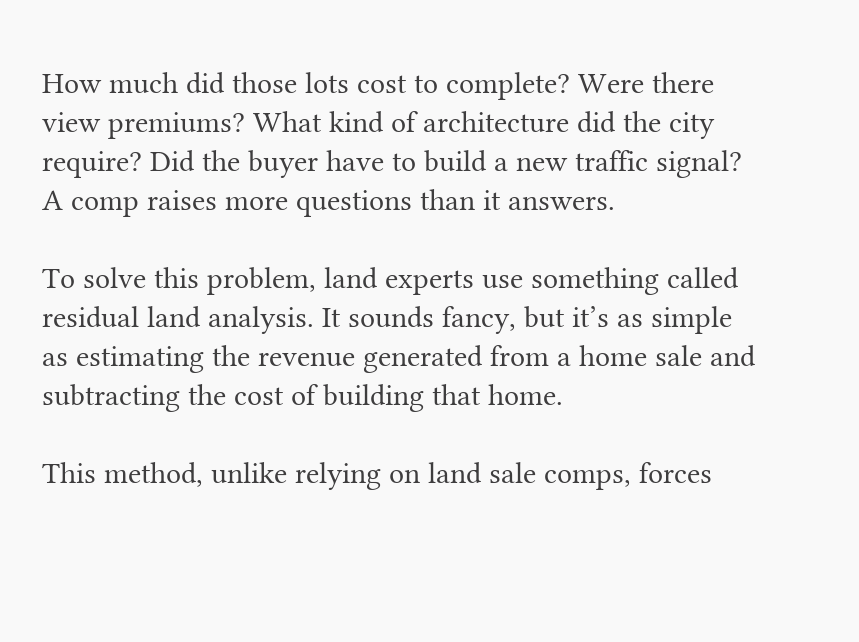How much did those lots cost to complete? Were there view premiums? What kind of architecture did the city require? Did the buyer have to build a new traffic signal? A comp raises more questions than it answers.

To solve this problem, land experts use something called residual land analysis. It sounds fancy, but it’s as simple as estimating the revenue generated from a home sale and subtracting the cost of building that home.

This method, unlike relying on land sale comps, forces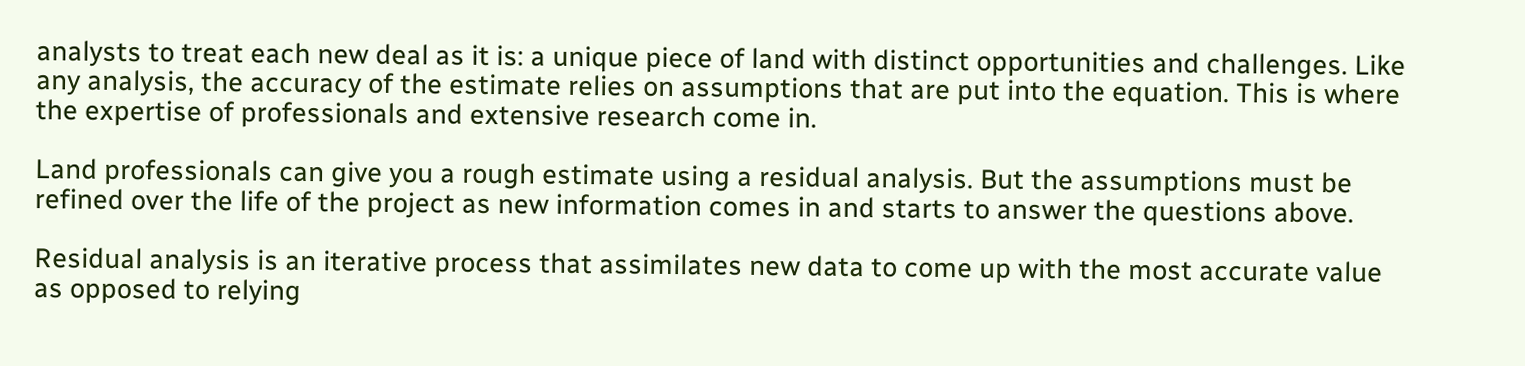analysts to treat each new deal as it is: a unique piece of land with distinct opportunities and challenges. Like any analysis, the accuracy of the estimate relies on assumptions that are put into the equation. This is where the expertise of professionals and extensive research come in.

Land professionals can give you a rough estimate using a residual analysis. But the assumptions must be refined over the life of the project as new information comes in and starts to answer the questions above.

Residual analysis is an iterative process that assimilates new data to come up with the most accurate value as opposed to relying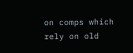on comps which rely on old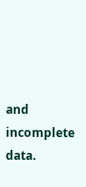and incomplete data.